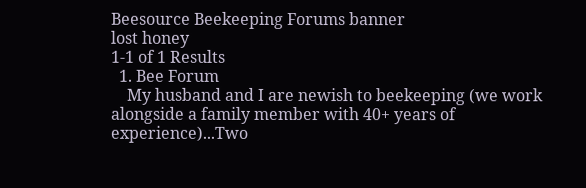Beesource Beekeeping Forums banner
lost honey
1-1 of 1 Results
  1. Bee Forum
    My husband and I are newish to beekeeping (we work alongside a family member with 40+ years of experience)...Two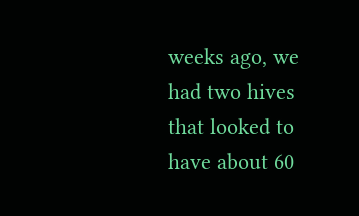weeks ago, we had two hives that looked to have about 60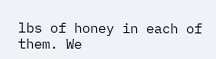lbs of honey in each of them. We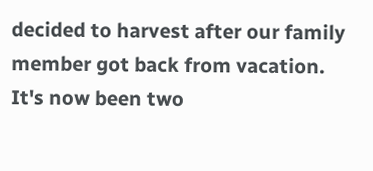decided to harvest after our family member got back from vacation. It's now been two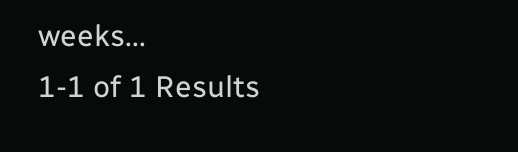weeks...
1-1 of 1 Results